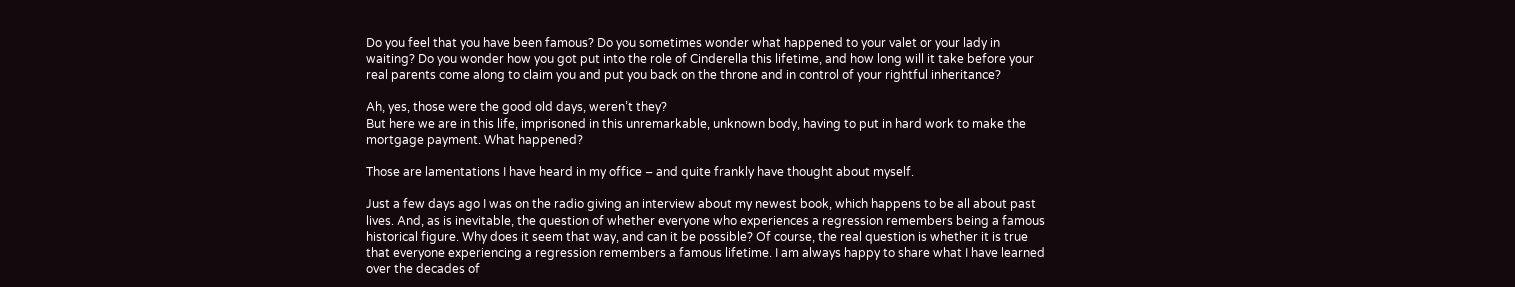Do you feel that you have been famous? Do you sometimes wonder what happened to your valet or your lady in waiting? Do you wonder how you got put into the role of Cinderella this lifetime, and how long will it take before your real parents come along to claim you and put you back on the throne and in control of your rightful inheritance?

Ah, yes, those were the good old days, weren’t they?
But here we are in this life, imprisoned in this unremarkable, unknown body, having to put in hard work to make the mortgage payment. What happened?

Those are lamentations I have heard in my office – and quite frankly have thought about myself.

Just a few days ago I was on the radio giving an interview about my newest book, which happens to be all about past lives. And, as is inevitable, the question of whether everyone who experiences a regression remembers being a famous historical figure. Why does it seem that way, and can it be possible? Of course, the real question is whether it is true that everyone experiencing a regression remembers a famous lifetime. I am always happy to share what I have learned over the decades of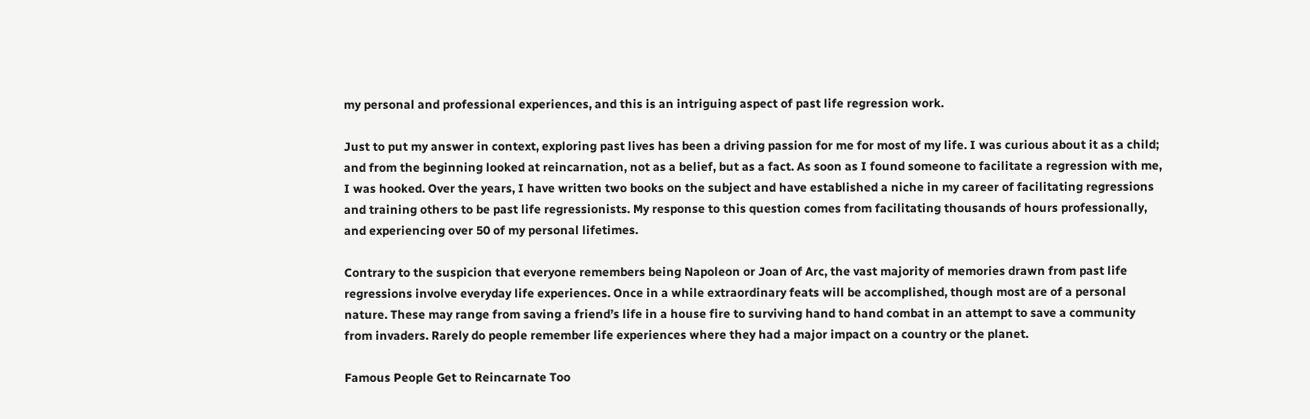my personal and professional experiences, and this is an intriguing aspect of past life regression work.

Just to put my answer in context, exploring past lives has been a driving passion for me for most of my life. I was curious about it as a child; and from the beginning looked at reincarnation, not as a belief, but as a fact. As soon as I found someone to facilitate a regression with me, I was hooked. Over the years, I have written two books on the subject and have established a niche in my career of facilitating regressions and training others to be past life regressionists. My response to this question comes from facilitating thousands of hours professionally, and experiencing over 50 of my personal lifetimes.

Contrary to the suspicion that everyone remembers being Napoleon or Joan of Arc, the vast majority of memories drawn from past life regressions involve everyday life experiences. Once in a while extraordinary feats will be accomplished, though most are of a personal nature. These may range from saving a friend’s life in a house fire to surviving hand to hand combat in an attempt to save a community from invaders. Rarely do people remember life experiences where they had a major impact on a country or the planet.

Famous People Get to Reincarnate Too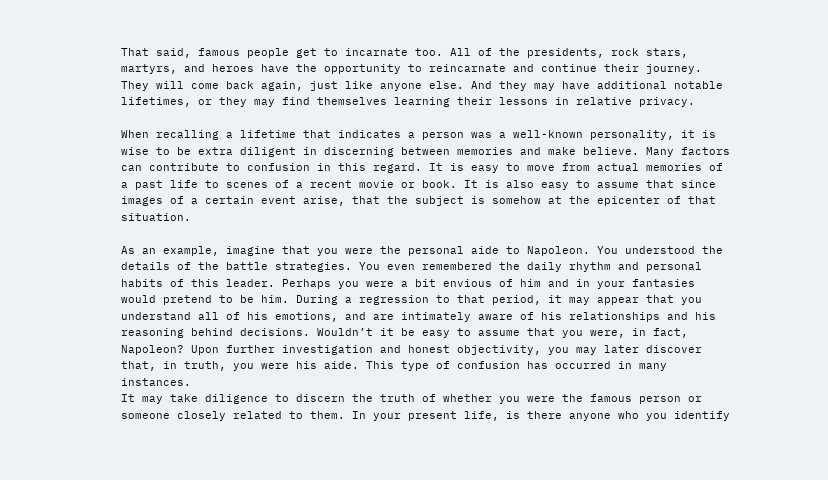That said, famous people get to incarnate too. All of the presidents, rock stars, martyrs, and heroes have the opportunity to reincarnate and continue their journey. They will come back again, just like anyone else. And they may have additional notable lifetimes, or they may find themselves learning their lessons in relative privacy.

When recalling a lifetime that indicates a person was a well-known personality, it is wise to be extra diligent in discerning between memories and make believe. Many factors can contribute to confusion in this regard. It is easy to move from actual memories of a past life to scenes of a recent movie or book. It is also easy to assume that since images of a certain event arise, that the subject is somehow at the epicenter of that situation.

As an example, imagine that you were the personal aide to Napoleon. You understood the details of the battle strategies. You even remembered the daily rhythm and personal habits of this leader. Perhaps you were a bit envious of him and in your fantasies would pretend to be him. During a regression to that period, it may appear that you understand all of his emotions, and are intimately aware of his relationships and his reasoning behind decisions. Wouldn’t it be easy to assume that you were, in fact, Napoleon? Upon further investigation and honest objectivity, you may later discover that, in truth, you were his aide. This type of confusion has occurred in many instances.
It may take diligence to discern the truth of whether you were the famous person or someone closely related to them. In your present life, is there anyone who you identify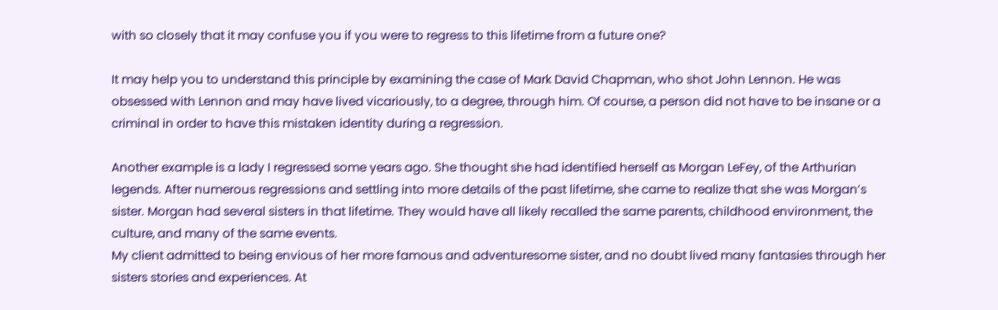with so closely that it may confuse you if you were to regress to this lifetime from a future one?

It may help you to understand this principle by examining the case of Mark David Chapman, who shot John Lennon. He was obsessed with Lennon and may have lived vicariously, to a degree, through him. Of course, a person did not have to be insane or a criminal in order to have this mistaken identity during a regression.

Another example is a lady I regressed some years ago. She thought she had identified herself as Morgan LeFey, of the Arthurian legends. After numerous regressions and settling into more details of the past lifetime, she came to realize that she was Morgan’s sister. Morgan had several sisters in that lifetime. They would have all likely recalled the same parents, childhood environment, the culture, and many of the same events.
My client admitted to being envious of her more famous and adventuresome sister, and no doubt lived many fantasies through her sisters stories and experiences. At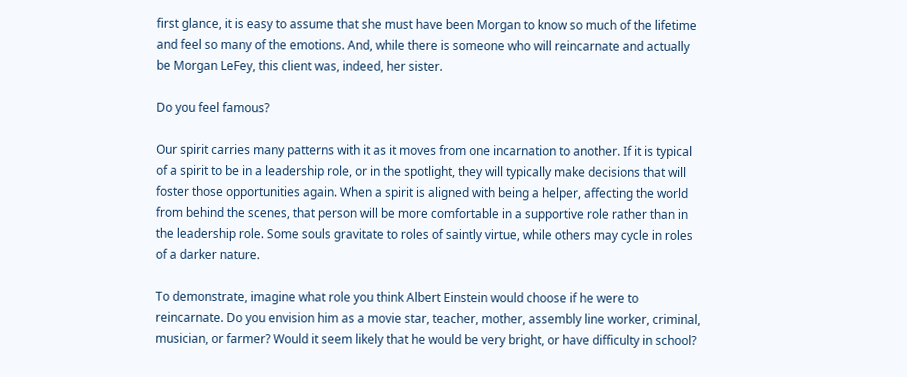first glance, it is easy to assume that she must have been Morgan to know so much of the lifetime and feel so many of the emotions. And, while there is someone who will reincarnate and actually be Morgan LeFey, this client was, indeed, her sister.

Do you feel famous?

Our spirit carries many patterns with it as it moves from one incarnation to another. If it is typical of a spirit to be in a leadership role, or in the spotlight, they will typically make decisions that will foster those opportunities again. When a spirit is aligned with being a helper, affecting the world from behind the scenes, that person will be more comfortable in a supportive role rather than in the leadership role. Some souls gravitate to roles of saintly virtue, while others may cycle in roles of a darker nature.

To demonstrate, imagine what role you think Albert Einstein would choose if he were to reincarnate. Do you envision him as a movie star, teacher, mother, assembly line worker, criminal, musician, or farmer? Would it seem likely that he would be very bright, or have difficulty in school?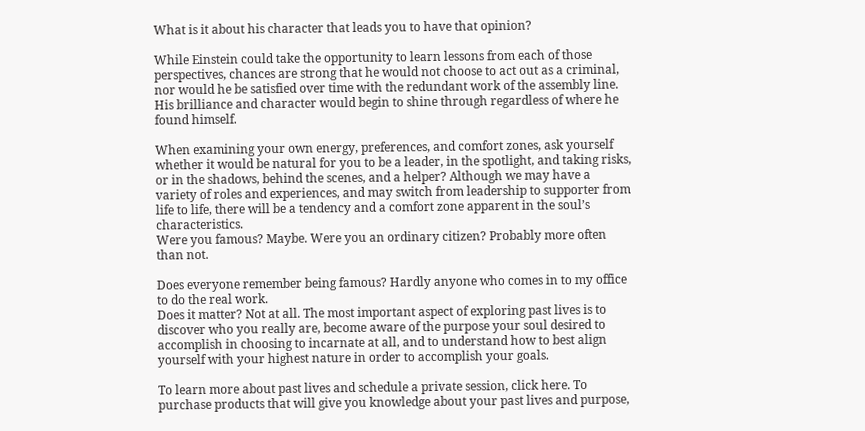What is it about his character that leads you to have that opinion?

While Einstein could take the opportunity to learn lessons from each of those perspectives, chances are strong that he would not choose to act out as a criminal, nor would he be satisfied over time with the redundant work of the assembly line. His brilliance and character would begin to shine through regardless of where he found himself.

When examining your own energy, preferences, and comfort zones, ask yourself whether it would be natural for you to be a leader, in the spotlight, and taking risks, or in the shadows, behind the scenes, and a helper? Although we may have a variety of roles and experiences, and may switch from leadership to supporter from life to life, there will be a tendency and a comfort zone apparent in the soul’s characteristics.
Were you famous? Maybe. Were you an ordinary citizen? Probably more often than not.

Does everyone remember being famous? Hardly anyone who comes in to my office to do the real work.
Does it matter? Not at all. The most important aspect of exploring past lives is to discover who you really are, become aware of the purpose your soul desired to accomplish in choosing to incarnate at all, and to understand how to best align yourself with your highest nature in order to accomplish your goals.

To learn more about past lives and schedule a private session, click here. To purchase products that will give you knowledge about your past lives and purpose,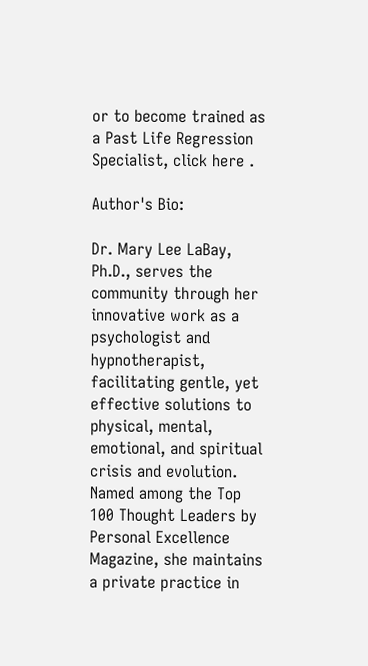or to become trained as a Past Life Regression Specialist, click here .

Author's Bio:

Dr. Mary Lee LaBay, Ph.D., serves the community through her innovative work as a psychologist and hypnotherapist, facilitating gentle, yet effective solutions to physical, mental, emotional, and spiritual crisis and evolution. Named among the Top 100 Thought Leaders by Personal Excellence Magazine, she maintains a private practice in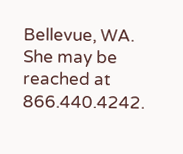Bellevue, WA. She may be reached at 866.440.4242.